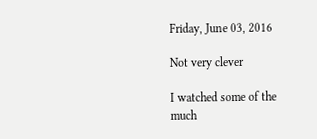Friday, June 03, 2016

Not very clever

I watched some of the much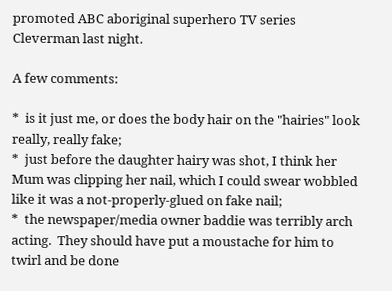promoted ABC aboriginal superhero TV series Cleverman last night.

A few comments:

*  is it just me, or does the body hair on the "hairies" look really, really fake;
*  just before the daughter hairy was shot, I think her Mum was clipping her nail, which I could swear wobbled like it was a not-properly-glued on fake nail;
*  the newspaper/media owner baddie was terribly arch acting.  They should have put a moustache for him to twirl and be done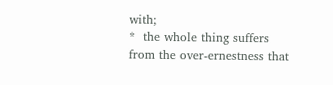with;
*  the whole thing suffers from the over-ernestness that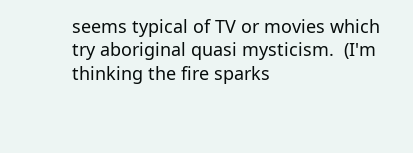seems typical of TV or movies which try aboriginal quasi mysticism.  (I'm thinking the fire sparks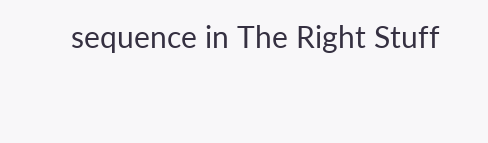sequence in The Right Stuff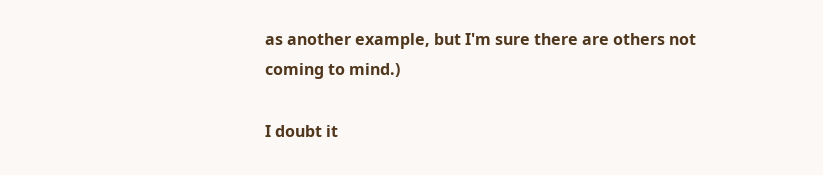as another example, but I'm sure there are others not coming to mind.)

I doubt it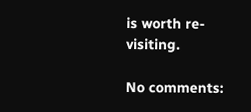is worth re-visiting.

No comments: